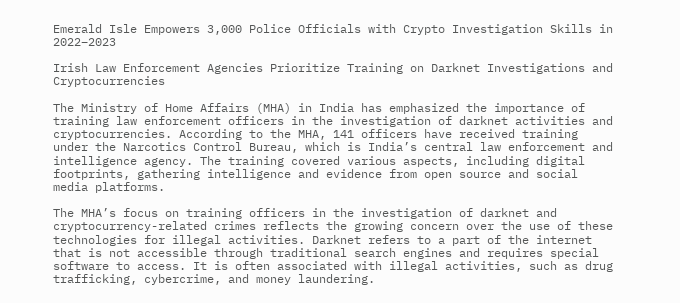Emerald Isle Empowers 3,000 Police Officials with Crypto Investigation Skills in 2022–2023

Irish Law Enforcement Agencies Prioritize Training on Darknet Investigations and Cryptocurrencies

The Ministry of Home Affairs (MHA) in India has emphasized the importance of training law enforcement officers in the investigation of darknet activities and cryptocurrencies. According to the MHA, 141 officers have received training under the Narcotics Control Bureau, which is India’s central law enforcement and intelligence agency. The training covered various aspects, including digital footprints, gathering intelligence and evidence from open source and social media platforms.

The MHA’s focus on training officers in the investigation of darknet and cryptocurrency-related crimes reflects the growing concern over the use of these technologies for illegal activities. Darknet refers to a part of the internet that is not accessible through traditional search engines and requires special software to access. It is often associated with illegal activities, such as drug trafficking, cybercrime, and money laundering.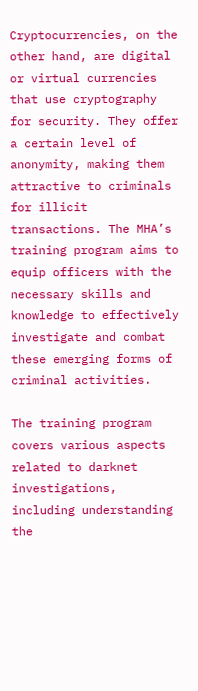Cryptocurrencies, on the other hand, are digital or virtual currencies that use cryptography for security. They offer a certain level of anonymity, making them attractive to criminals for illicit transactions. The MHA’s training program aims to equip officers with the necessary skills and knowledge to effectively investigate and combat these emerging forms of criminal activities.

The training program covers various aspects related to darknet investigations, including understanding the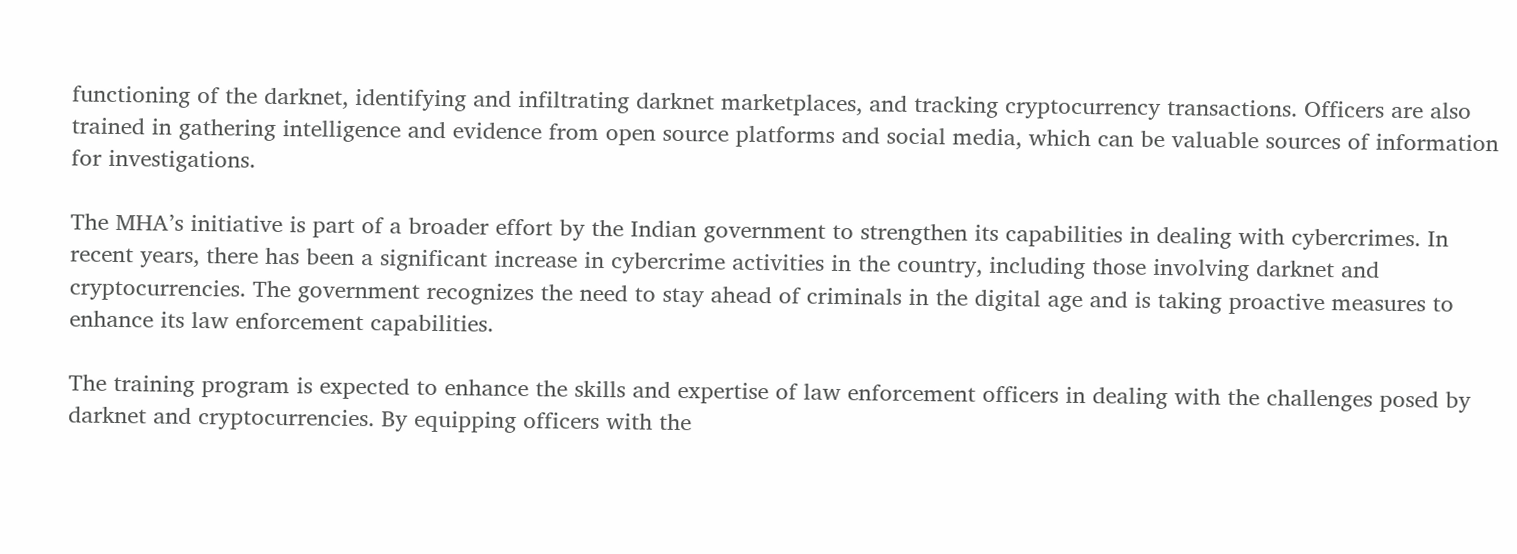functioning of the darknet, identifying and infiltrating darknet marketplaces, and tracking cryptocurrency transactions. Officers are also trained in gathering intelligence and evidence from open source platforms and social media, which can be valuable sources of information for investigations.

The MHA’s initiative is part of a broader effort by the Indian government to strengthen its capabilities in dealing with cybercrimes. In recent years, there has been a significant increase in cybercrime activities in the country, including those involving darknet and cryptocurrencies. The government recognizes the need to stay ahead of criminals in the digital age and is taking proactive measures to enhance its law enforcement capabilities.

The training program is expected to enhance the skills and expertise of law enforcement officers in dealing with the challenges posed by darknet and cryptocurrencies. By equipping officers with the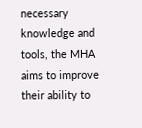necessary knowledge and tools, the MHA aims to improve their ability to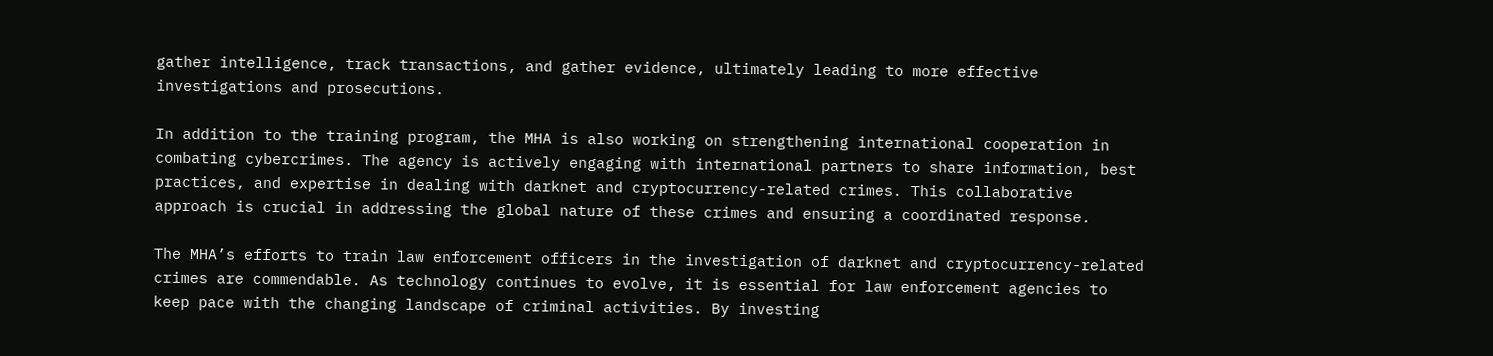gather intelligence, track transactions, and gather evidence, ultimately leading to more effective investigations and prosecutions.

In addition to the training program, the MHA is also working on strengthening international cooperation in combating cybercrimes. The agency is actively engaging with international partners to share information, best practices, and expertise in dealing with darknet and cryptocurrency-related crimes. This collaborative approach is crucial in addressing the global nature of these crimes and ensuring a coordinated response.

The MHA’s efforts to train law enforcement officers in the investigation of darknet and cryptocurrency-related crimes are commendable. As technology continues to evolve, it is essential for law enforcement agencies to keep pace with the changing landscape of criminal activities. By investing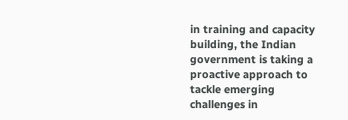in training and capacity building, the Indian government is taking a proactive approach to tackle emerging challenges in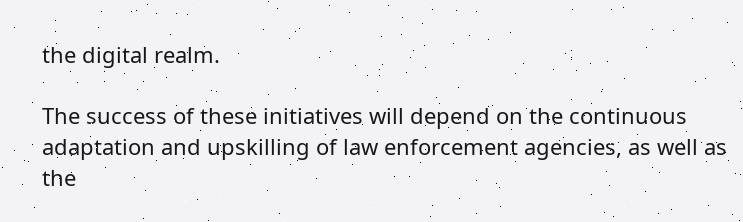the digital realm.

The success of these initiatives will depend on the continuous adaptation and upskilling of law enforcement agencies, as well as the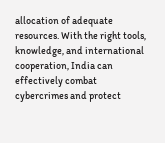allocation of adequate resources. With the right tools, knowledge, and international cooperation, India can effectively combat cybercrimes and protect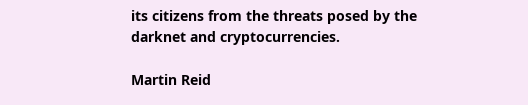its citizens from the threats posed by the darknet and cryptocurrencies.

Martin Reid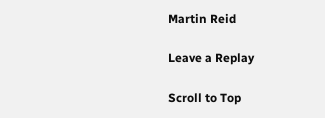Martin Reid

Leave a Replay

Scroll to Top